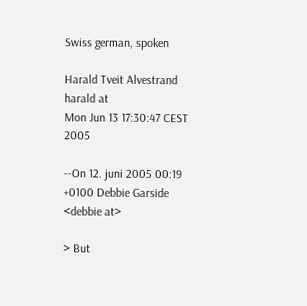Swiss german, spoken

Harald Tveit Alvestrand harald at
Mon Jun 13 17:30:47 CEST 2005

--On 12. juni 2005 00:19 +0100 Debbie Garside <debbie at>

> But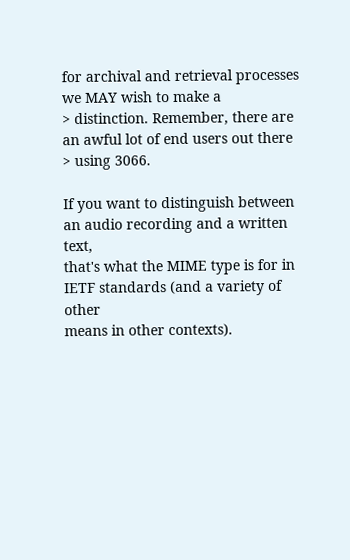for archival and retrieval processes we MAY wish to make a
> distinction. Remember, there are an awful lot of end users out there
> using 3066.

If you want to distinguish between an audio recording and a written text,
that's what the MIME type is for in IETF standards (and a variety of other
means in other contexts).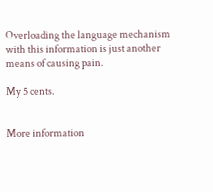Overloading the language mechanism with this information is just another
means of causing pain.

My 5 cents.


More information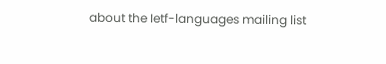about the Ietf-languages mailing list